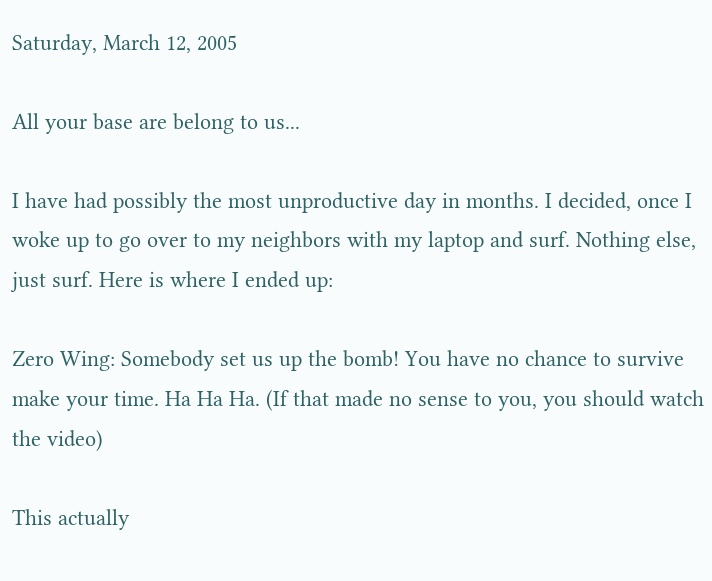Saturday, March 12, 2005

All your base are belong to us...

I have had possibly the most unproductive day in months. I decided, once I woke up to go over to my neighbors with my laptop and surf. Nothing else, just surf. Here is where I ended up:

Zero Wing: Somebody set us up the bomb! You have no chance to survive make your time. Ha Ha Ha. (If that made no sense to you, you should watch the video)

This actually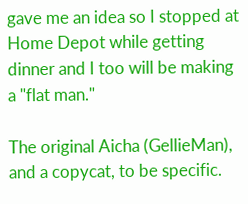gave me an idea so I stopped at Home Depot while getting dinner and I too will be making a "flat man."

The original Aicha (GellieMan), and a copycat, to be specific.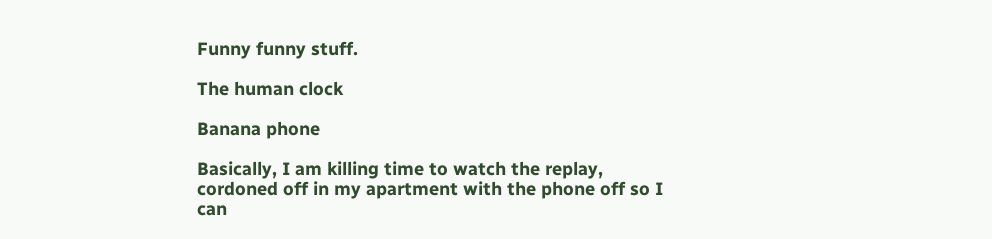Funny funny stuff.

The human clock

Banana phone

Basically, I am killing time to watch the replay, cordoned off in my apartment with the phone off so I can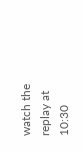watch the replay at 10:30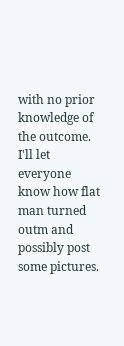with no prior knowledge of the outcome. I'll let everyone know how flat man turned outm and possibly post some pictures.